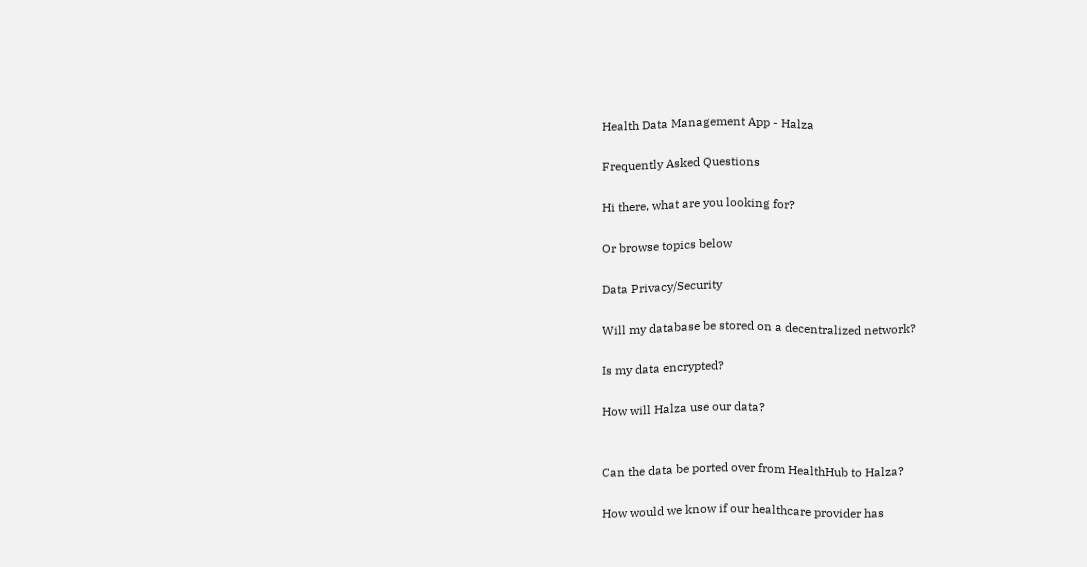Health Data Management App - Halza

Frequently Asked Questions

Hi there, what are you looking for?

Or browse topics below

Data Privacy/Security

Will my database be stored on a decentralized network?

Is my data encrypted?

How will Halza use our data?


Can the data be ported over from HealthHub to Halza?

How would we know if our healthcare provider has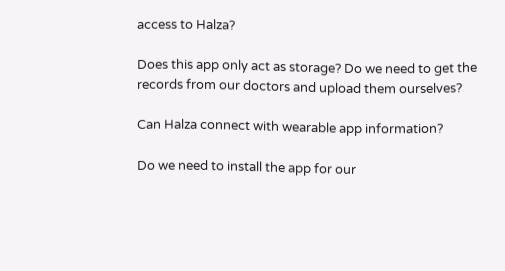access to Halza?

Does this app only act as storage? Do we need to get the records from our doctors and upload them ourselves?

Can Halza connect with wearable app information?

Do we need to install the app for our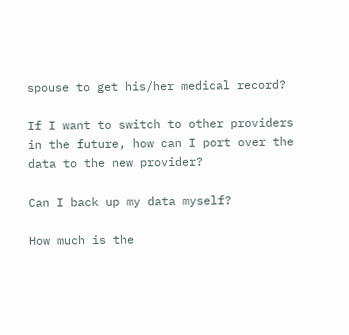spouse to get his/her medical record?

If I want to switch to other providers in the future, how can I port over the data to the new provider?

Can I back up my data myself?

How much is the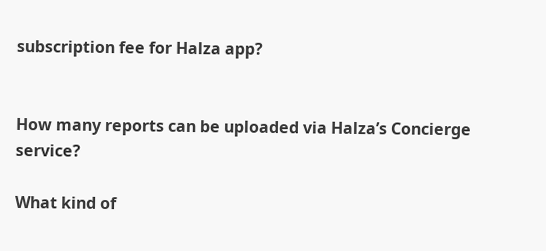subscription fee for Halza app?


How many reports can be uploaded via Halza’s Concierge service?

What kind of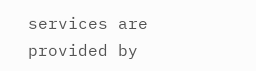services are provided by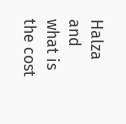Halza and what is the cost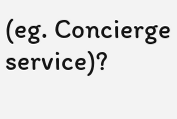(eg. Concierge service)?